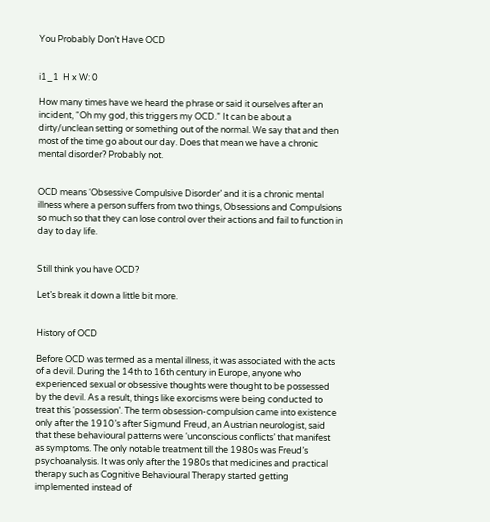You Probably Don’t Have OCD


i1_1  H x W: 0

How many times have we heard the phrase or said it ourselves after an incident, “Oh my god, this triggers my OCD.” It can be about a dirty/unclean setting or something out of the normal. We say that and then most of the time go about our day. Does that mean we have a chronic mental disorder? Probably not.


OCD means ‘Obsessive Compulsive Disorder’ and it is a chronic mental illness where a person suffers from two things, Obsessions and Compulsions so much so that they can lose control over their actions and fail to function in day to day life.


Still think you have OCD?

Let’s break it down a little bit more.


History of OCD

Before OCD was termed as a mental illness, it was associated with the acts of a devil. During the 14th to 16th century in Europe, anyone who experienced sexual or obsessive thoughts were thought to be possessed by the devil. As a result, things like exorcisms were being conducted to treat this ‘possession’. The term obsession-compulsion came into existence only after the 1910’s after Sigmund Freud, an Austrian neurologist, said that these behavioural patterns were ‘unconscious conflicts’ that manifest as symptoms. The only notable treatment till the 1980s was Freud’s psychoanalysis. It was only after the 1980s that medicines and practical therapy such as Cognitive Behavioural Therapy started getting implemented instead of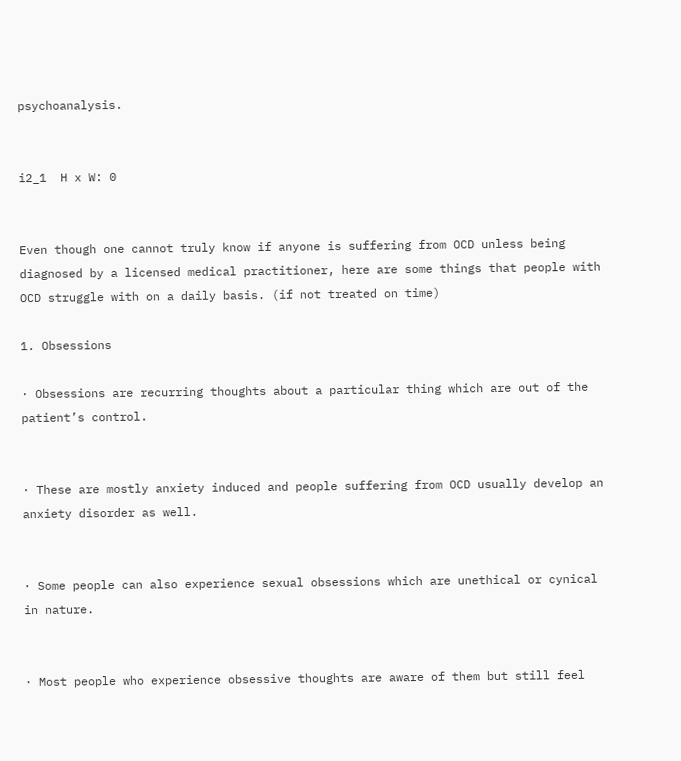psychoanalysis.


i2_1  H x W: 0


Even though one cannot truly know if anyone is suffering from OCD unless being diagnosed by a licensed medical practitioner, here are some things that people with OCD struggle with on a daily basis. (if not treated on time)

1. Obsessions

· Obsessions are recurring thoughts about a particular thing which are out of the patient’s control.


· These are mostly anxiety induced and people suffering from OCD usually develop an anxiety disorder as well.


· Some people can also experience sexual obsessions which are unethical or cynical in nature.


· Most people who experience obsessive thoughts are aware of them but still feel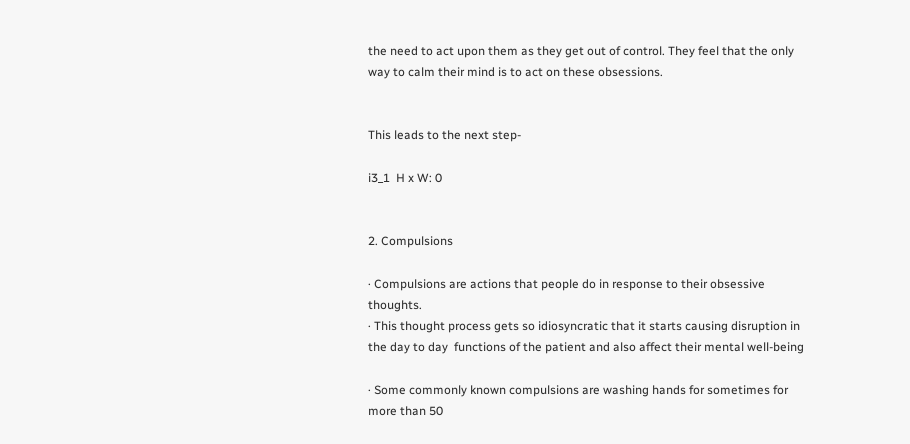the need to act upon them as they get out of control. They feel that the only way to calm their mind is to act on these obsessions.


This leads to the next step-

i3_1  H x W: 0


2. Compulsions

· Compulsions are actions that people do in response to their obsessive thoughts.
· This thought process gets so idiosyncratic that it starts causing disruption in the day to day  functions of the patient and also affect their mental well-being

· Some commonly known compulsions are washing hands for sometimes for more than 50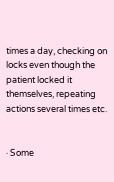times a day, checking on locks even though the patient locked it themselves, repeating actions several times etc.


· Some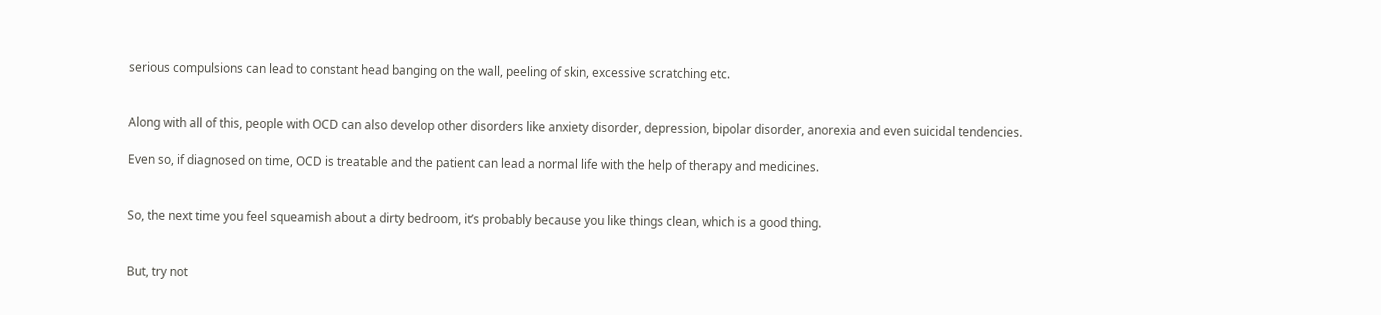serious compulsions can lead to constant head banging on the wall, peeling of skin, excessive scratching etc.


Along with all of this, people with OCD can also develop other disorders like anxiety disorder, depression, bipolar disorder, anorexia and even suicidal tendencies.

Even so, if diagnosed on time, OCD is treatable and the patient can lead a normal life with the help of therapy and medicines.


So, the next time you feel squeamish about a dirty bedroom, it’s probably because you like things clean, which is a good thing.


But, try not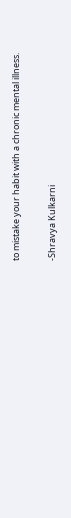to mistake your habit with a chronic mental illness.

-Shravya Kulkarni